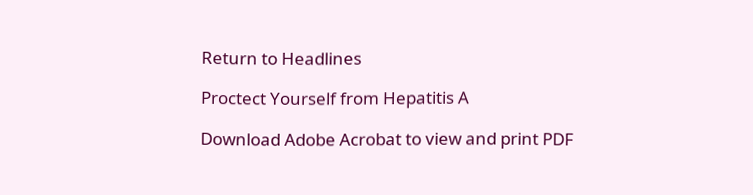Return to Headlines

Proctect Yourself from Hepatitis A

Download Adobe Acrobat to view and print PDF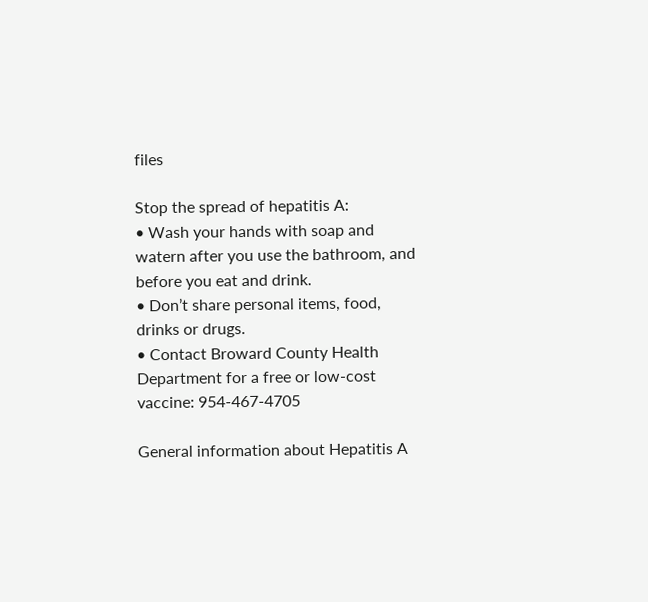files

Stop the spread of hepatitis A:
• Wash your hands with soap and watern after you use the bathroom, and before you eat and drink.
• Don’t share personal items, food, drinks or drugs.
• Contact Broward County Health Department for a free or low-cost vaccine: 954-467-4705

General information about Hepatitis A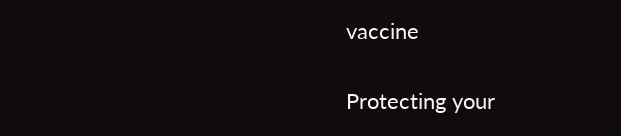vaccine

Protecting your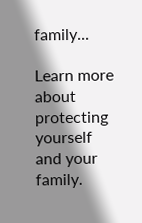family...

Learn more about protecting yourself and your family.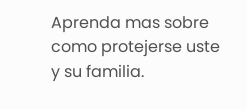Aprenda mas sobre como protejerse uste y su familia.